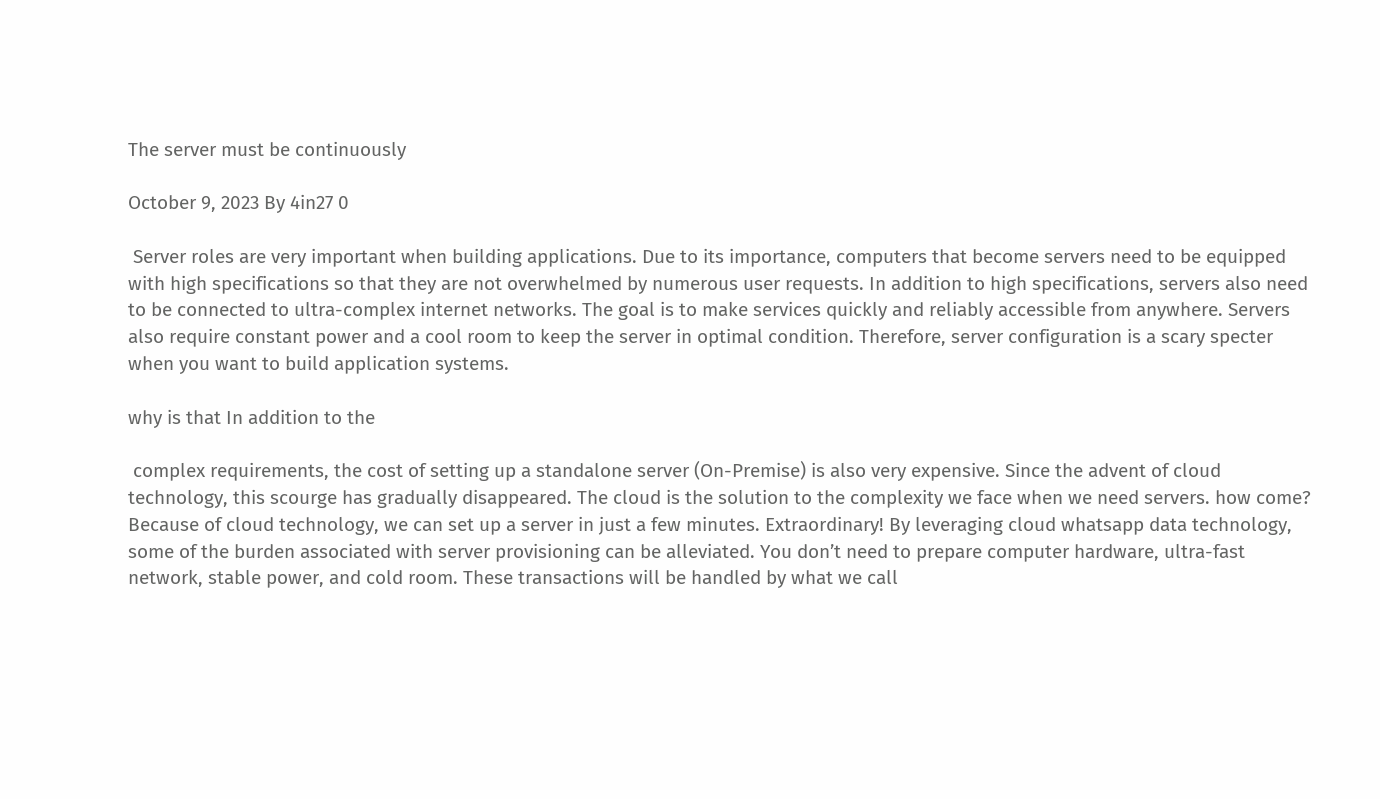The server must be continuously

October 9, 2023 By 4in27 0

 Server roles are very important when building applications. Due to its importance, computers that become servers need to be equipped with high specifications so that they are not overwhelmed by numerous user requests. In addition to high specifications, servers also need to be connected to ultra-complex internet networks. The goal is to make services quickly and reliably accessible from anywhere. Servers also require constant power and a cool room to keep the server in optimal condition. Therefore, server configuration is a scary specter when you want to build application systems.

why is that In addition to the

 complex requirements, the cost of setting up a standalone server (On-Premise) is also very expensive. Since the advent of cloud technology, this scourge has gradually disappeared. The cloud is the solution to the complexity we face when we need servers. how come? Because of cloud technology, we can set up a server in just a few minutes. Extraordinary! By leveraging cloud whatsapp data technology, some of the burden associated with server provisioning can be alleviated. You don’t need to prepare computer hardware, ultra-fast network, stable power, and cold room. These transactions will be handled by what we call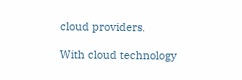cloud providers.

With cloud technology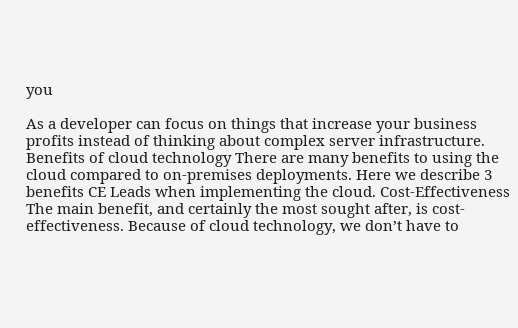you

As a developer can focus on things that increase your business profits instead of thinking about complex server infrastructure. Benefits of cloud technology There are many benefits to using the cloud compared to on-premises deployments. Here we describe 3 benefits CE Leads when implementing the cloud. Cost-Effectiveness The main benefit, and certainly the most sought after, is cost-effectiveness. Because of cloud technology, we don’t have to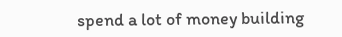spend a lot of money building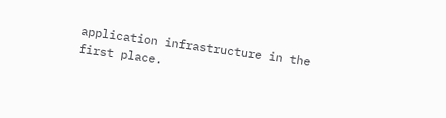application infrastructure in the first place.